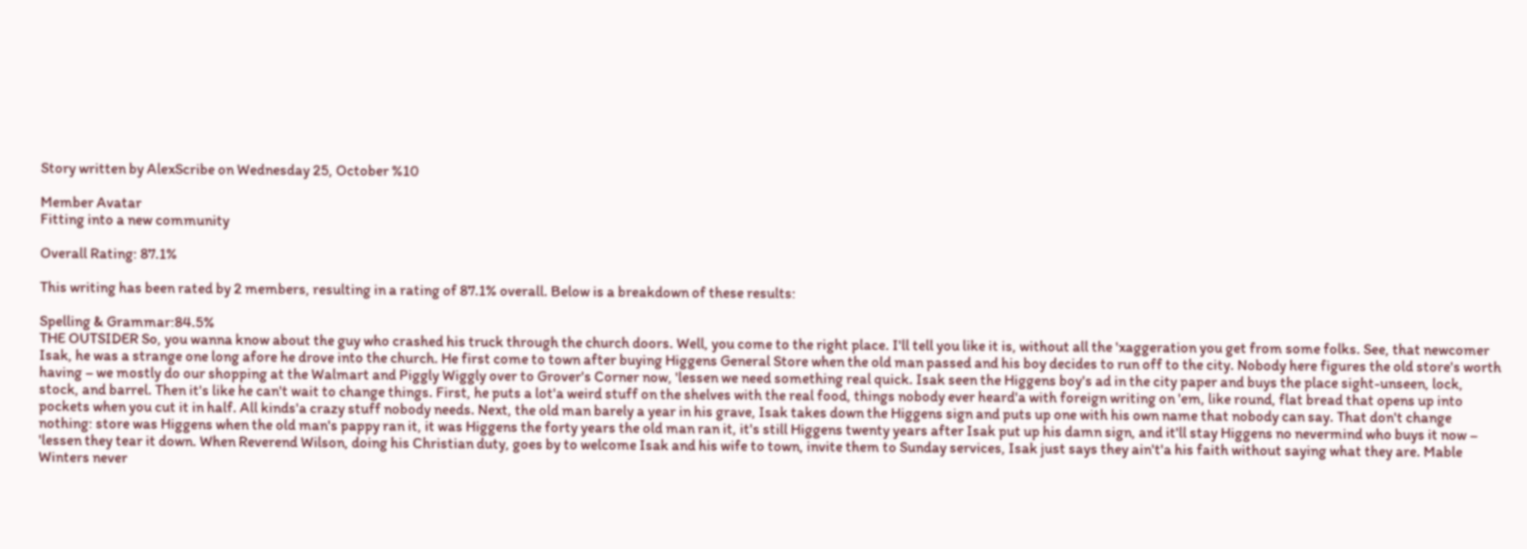Story written by AlexScribe on Wednesday 25, October %10

Member Avatar
Fitting into a new community

Overall Rating: 87.1%

This writing has been rated by 2 members, resulting in a rating of 87.1% overall. Below is a breakdown of these results:

Spelling & Grammar:84.5%
THE OUTSIDER So, you wanna know about the guy who crashed his truck through the church doors. Well, you come to the right place. I'll tell you like it is, without all the 'xaggeration you get from some folks. See, that newcomer Isak, he was a strange one long afore he drove into the church. He first come to town after buying Higgens General Store when the old man passed and his boy decides to run off to the city. Nobody here figures the old store's worth having – we mostly do our shopping at the Walmart and Piggly Wiggly over to Grover's Corner now, 'lessen we need something real quick. Isak seen the Higgens boy's ad in the city paper and buys the place sight-unseen, lock, stock, and barrel. Then it's like he can't wait to change things. First, he puts a lot'a weird stuff on the shelves with the real food, things nobody ever heard'a with foreign writing on 'em, like round, flat bread that opens up into pockets when you cut it in half. All kinds'a crazy stuff nobody needs. Next, the old man barely a year in his grave, Isak takes down the Higgens sign and puts up one with his own name that nobody can say. That don't change nothing: store was Higgens when the old man's pappy ran it, it was Higgens the forty years the old man ran it, it's still Higgens twenty years after Isak put up his damn sign, and it'll stay Higgens no nevermind who buys it now – 'lessen they tear it down. When Reverend Wilson, doing his Christian duty, goes by to welcome Isak and his wife to town, invite them to Sunday services, Isak just says they ain't'a his faith without saying what they are. Mable Winters never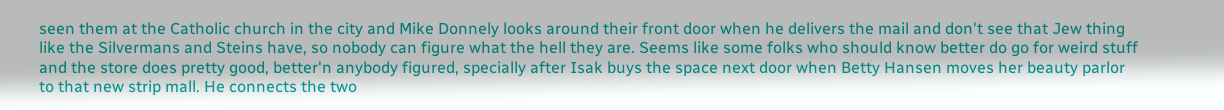seen them at the Catholic church in the city and Mike Donnely looks around their front door when he delivers the mail and don't see that Jew thing like the Silvermans and Steins have, so nobody can figure what the hell they are. Seems like some folks who should know better do go for weird stuff and the store does pretty good, better'n anybody figured, specially after Isak buys the space next door when Betty Hansen moves her beauty parlor to that new strip mall. He connects the two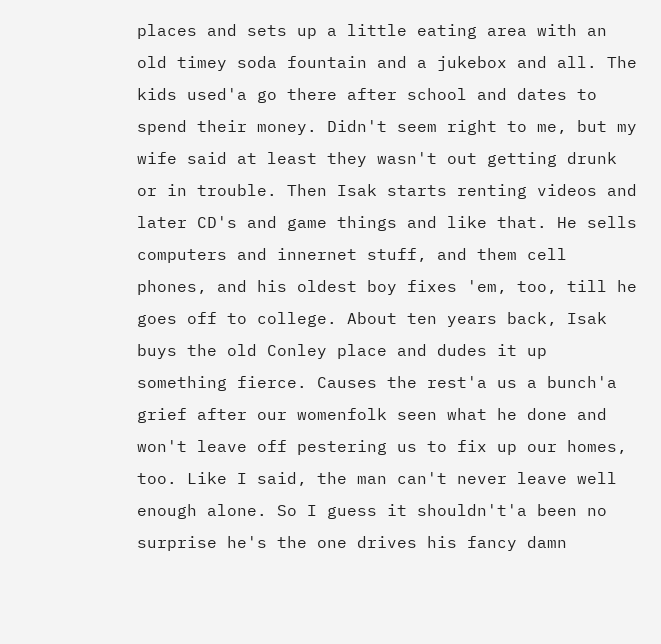places and sets up a little eating area with an old timey soda fountain and a jukebox and all. The kids used'a go there after school and dates to spend their money. Didn't seem right to me, but my wife said at least they wasn't out getting drunk or in trouble. Then Isak starts renting videos and later CD's and game things and like that. He sells computers and innernet stuff, and them cell phones, and his oldest boy fixes 'em, too, till he goes off to college. About ten years back, Isak buys the old Conley place and dudes it up something fierce. Causes the rest'a us a bunch'a grief after our womenfolk seen what he done and won't leave off pestering us to fix up our homes, too. Like I said, the man can't never leave well enough alone. So I guess it shouldn't'a been no surprise he's the one drives his fancy damn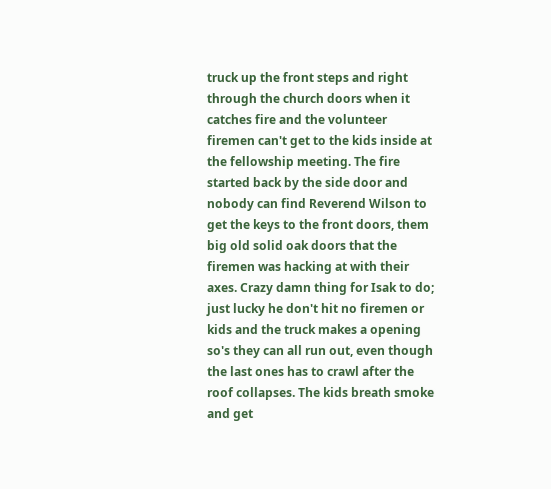truck up the front steps and right through the church doors when it catches fire and the volunteer firemen can't get to the kids inside at the fellowship meeting. The fire started back by the side door and nobody can find Reverend Wilson to get the keys to the front doors, them big old solid oak doors that the firemen was hacking at with their axes. Crazy damn thing for Isak to do; just lucky he don't hit no firemen or kids and the truck makes a opening so's they can all run out, even though the last ones has to crawl after the roof collapses. The kids breath smoke and get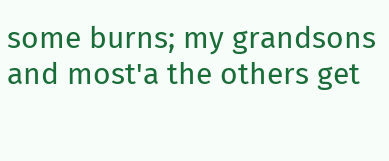some burns; my grandsons and most'a the others get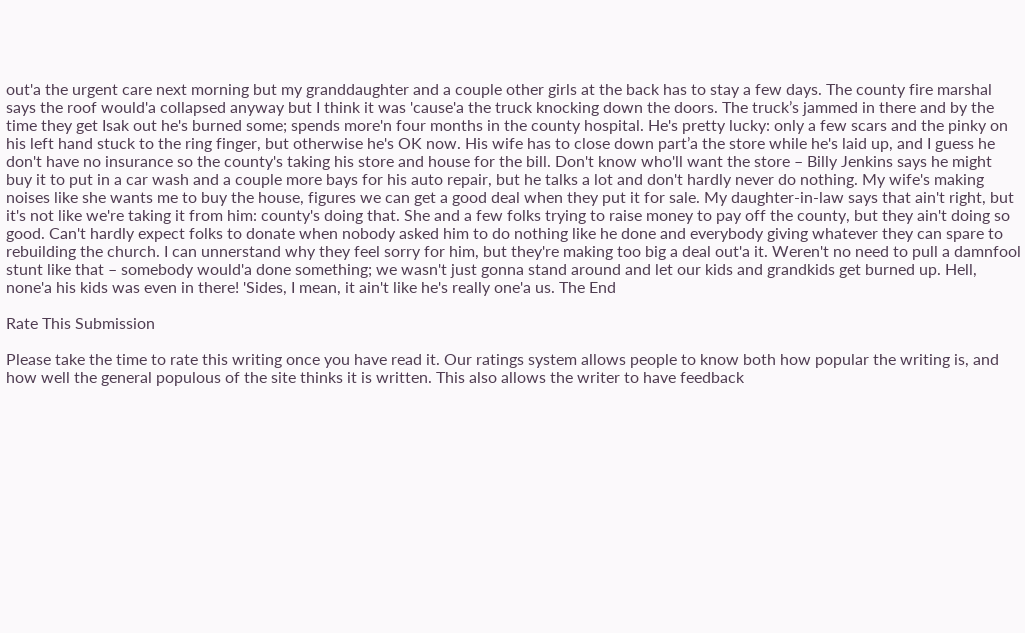out'a the urgent care next morning but my granddaughter and a couple other girls at the back has to stay a few days. The county fire marshal says the roof would'a collapsed anyway but I think it was 'cause'a the truck knocking down the doors. The truck’s jammed in there and by the time they get Isak out he's burned some; spends more'n four months in the county hospital. He's pretty lucky: only a few scars and the pinky on his left hand stuck to the ring finger, but otherwise he's OK now. His wife has to close down part’a the store while he's laid up, and I guess he don't have no insurance so the county's taking his store and house for the bill. Don't know who'll want the store – Billy Jenkins says he might buy it to put in a car wash and a couple more bays for his auto repair, but he talks a lot and don't hardly never do nothing. My wife's making noises like she wants me to buy the house, figures we can get a good deal when they put it for sale. My daughter-in-law says that ain't right, but it's not like we're taking it from him: county's doing that. She and a few folks trying to raise money to pay off the county, but they ain't doing so good. Can't hardly expect folks to donate when nobody asked him to do nothing like he done and everybody giving whatever they can spare to rebuilding the church. I can unnerstand why they feel sorry for him, but they're making too big a deal out'a it. Weren't no need to pull a damnfool stunt like that – somebody would'a done something; we wasn't just gonna stand around and let our kids and grandkids get burned up. Hell, none'a his kids was even in there! 'Sides, I mean, it ain't like he's really one'a us. The End

Rate This Submission

Please take the time to rate this writing once you have read it. Our ratings system allows people to know both how popular the writing is, and how well the general populous of the site thinks it is written. This also allows the writer to have feedback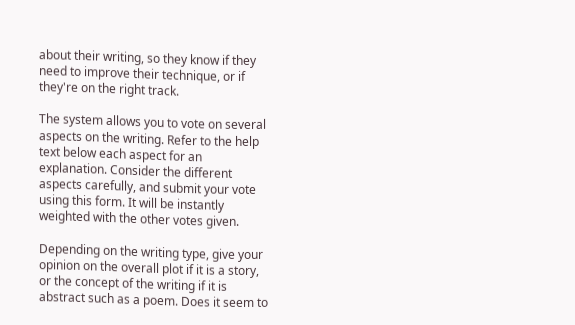about their writing, so they know if they need to improve their technique, or if they're on the right track.

The system allows you to vote on several aspects on the writing. Refer to the help text below each aspect for an explanation. Consider the different aspects carefully, and submit your vote using this form. It will be instantly weighted with the other votes given.

Depending on the writing type, give your opinion on the overall plot if it is a story, or the concept of the writing if it is abstract such as a poem. Does it seem to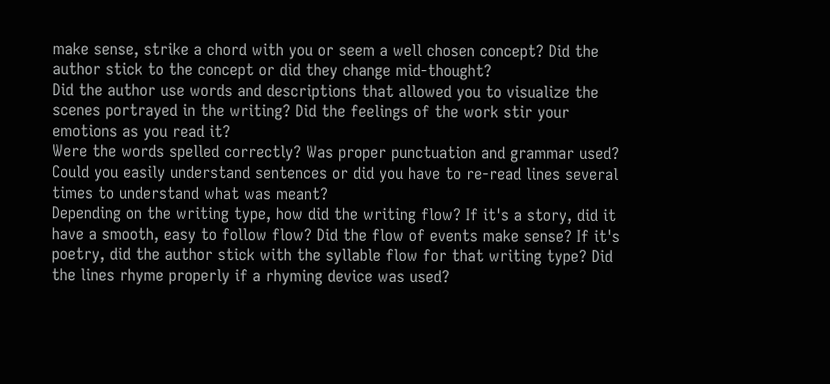make sense, strike a chord with you or seem a well chosen concept? Did the author stick to the concept or did they change mid-thought?
Did the author use words and descriptions that allowed you to visualize the scenes portrayed in the writing? Did the feelings of the work stir your emotions as you read it?
Were the words spelled correctly? Was proper punctuation and grammar used? Could you easily understand sentences or did you have to re-read lines several times to understand what was meant?
Depending on the writing type, how did the writing flow? If it's a story, did it have a smooth, easy to follow flow? Did the flow of events make sense? If it's poetry, did the author stick with the syllable flow for that writing type? Did the lines rhyme properly if a rhyming device was used?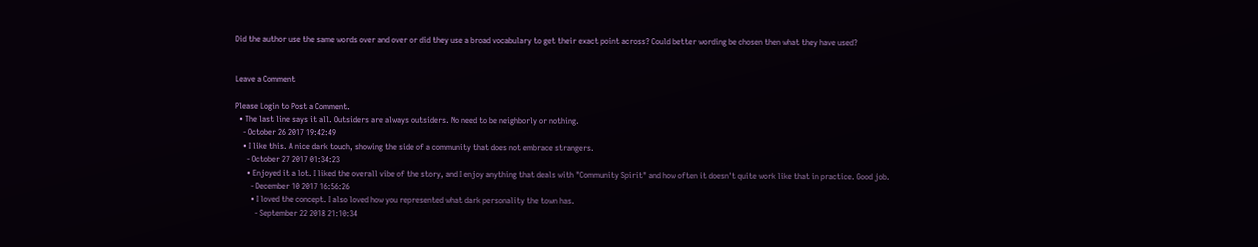Did the author use the same words over and over or did they use a broad vocabulary to get their exact point across? Could better wording be chosen then what they have used?


Leave a Comment

Please Login to Post a Comment.
  • The last line says it all. Outsiders are always outsiders. No need to be neighborly or nothing.
    - October 26 2017 19:42:49
    • I like this. A nice dark touch, showing the side of a community that does not embrace strangers.
      - October 27 2017 01:34:23
      • Enjoyed it a lot. I liked the overall vibe of the story, and I enjoy anything that deals with "Community Spirit" and how often it doesn't quite work like that in practice. Good job.
        - December 10 2017 16:56:26
        • I loved the concept. I also loved how you represented what dark personality the town has.
          - September 22 2018 21:10:34